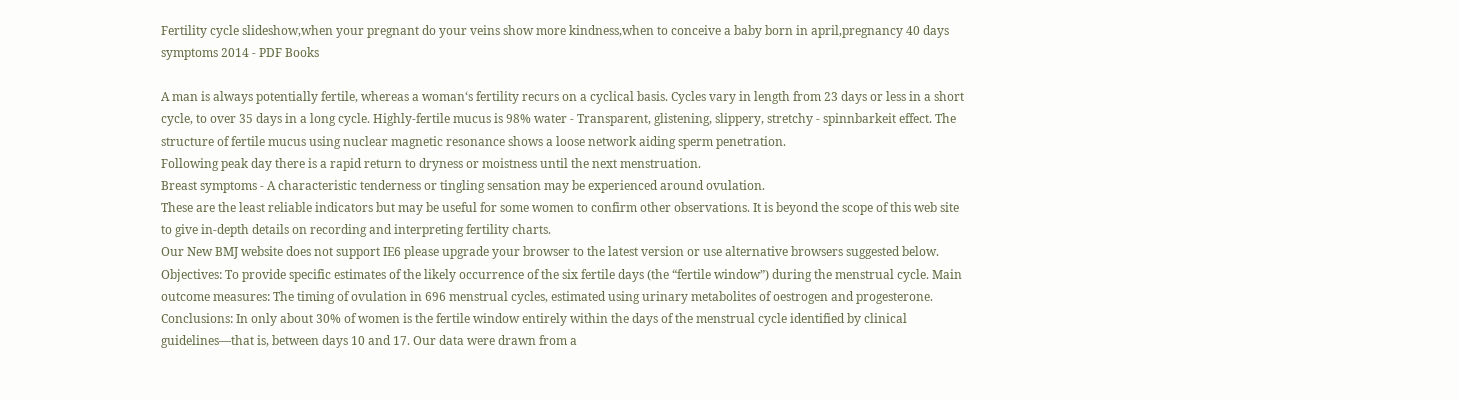Fertility cycle slideshow,when your pregnant do your veins show more kindness,when to conceive a baby born in april,pregnancy 40 days symptoms 2014 - PDF Books

A man is always potentially fertile, whereas a woman‘s fertility recurs on a cyclical basis. Cycles vary in length from 23 days or less in a short cycle, to over 35 days in a long cycle. Highly-fertile mucus is 98% water - Transparent, glistening, slippery, stretchy - spinnbarkeit effect. The structure of fertile mucus using nuclear magnetic resonance shows a loose network aiding sperm penetration.
Following peak day there is a rapid return to dryness or moistness until the next menstruation.
Breast symptoms - A characteristic tenderness or tingling sensation may be experienced around ovulation.
These are the least reliable indicators but may be useful for some women to confirm other observations. It is beyond the scope of this web site to give in-depth details on recording and interpreting fertility charts.
Our New BMJ website does not support IE6 please upgrade your browser to the latest version or use alternative browsers suggested below.
Objectives: To provide specific estimates of the likely occurrence of the six fertile days (the “fertile window”) during the menstrual cycle. Main outcome measures: The timing of ovulation in 696 menstrual cycles, estimated using urinary metabolites of oestrogen and progesterone. Conclusions: In only about 30% of women is the fertile window entirely within the days of the menstrual cycle identified by clinical guidelines—that is, between days 10 and 17. Our data were drawn from a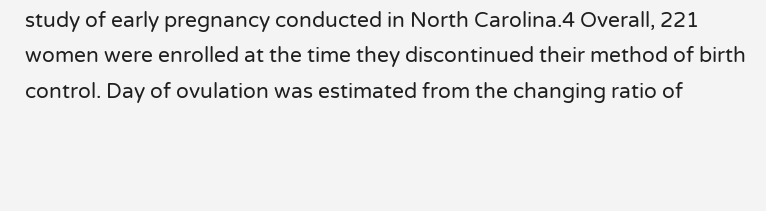study of early pregnancy conducted in North Carolina.4 Overall, 221 women were enrolled at the time they discontinued their method of birth control. Day of ovulation was estimated from the changing ratio of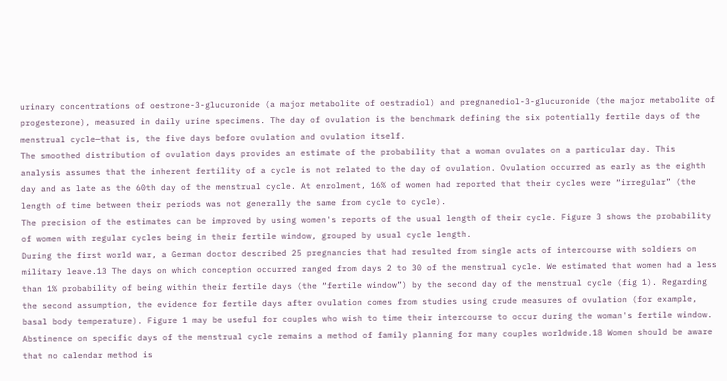urinary concentrations of oestrone-3-glucuronide (a major metabolite of oestradiol) and pregnanediol-3-glucuronide (the major metabolite of progesterone), measured in daily urine specimens. The day of ovulation is the benchmark defining the six potentially fertile days of the menstrual cycle—that is, the five days before ovulation and ovulation itself.
The smoothed distribution of ovulation days provides an estimate of the probability that a woman ovulates on a particular day. This analysis assumes that the inherent fertility of a cycle is not related to the day of ovulation. Ovulation occurred as early as the eighth day and as late as the 60th day of the menstrual cycle. At enrolment, 16% of women had reported that their cycles were “irregular” (the length of time between their periods was not generally the same from cycle to cycle).
The precision of the estimates can be improved by using women's reports of the usual length of their cycle. Figure 3 shows the probability of women with regular cycles being in their fertile window, grouped by usual cycle length.
During the first world war, a German doctor described 25 pregnancies that had resulted from single acts of intercourse with soldiers on military leave.13 The days on which conception occurred ranged from days 2 to 30 of the menstrual cycle. We estimated that women had a less than 1% probability of being within their fertile days (the “fertile window”) by the second day of the menstrual cycle (fig 1). Regarding the second assumption, the evidence for fertile days after ovulation comes from studies using crude measures of ovulation (for example, basal body temperature). Figure 1 may be useful for couples who wish to time their intercourse to occur during the woman's fertile window.
Abstinence on specific days of the menstrual cycle remains a method of family planning for many couples worldwide.18 Women should be aware that no calendar method is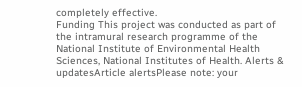completely effective.
Funding This project was conducted as part of the intramural research programme of the National Institute of Environmental Health Sciences, National Institutes of Health. Alerts & updatesArticle alertsPlease note: your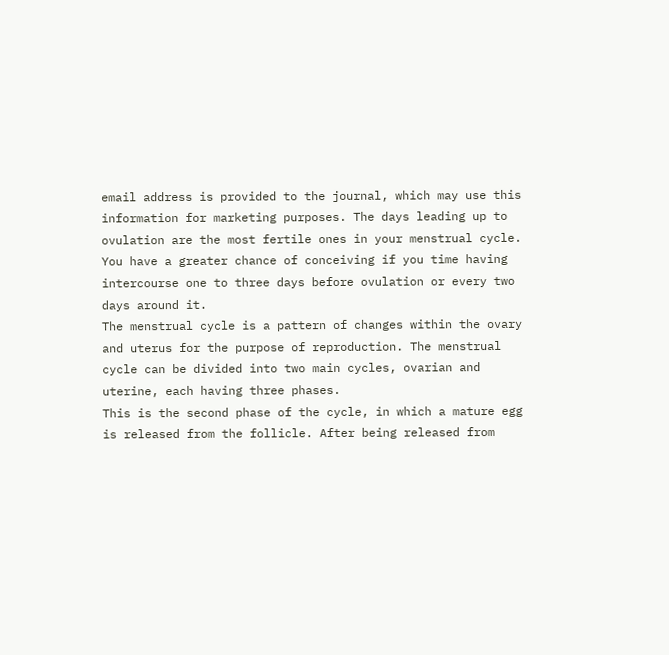email address is provided to the journal, which may use this information for marketing purposes. The days leading up to ovulation are the most fertile ones in your menstrual cycle. You have a greater chance of conceiving if you time having intercourse one to three days before ovulation or every two days around it.
The menstrual cycle is a pattern of changes within the ovary and uterus for the purpose of reproduction. The menstrual cycle can be divided into two main cycles, ovarian and uterine, each having three phases.
This is the second phase of the cycle, in which a mature egg is released from the follicle. After being released from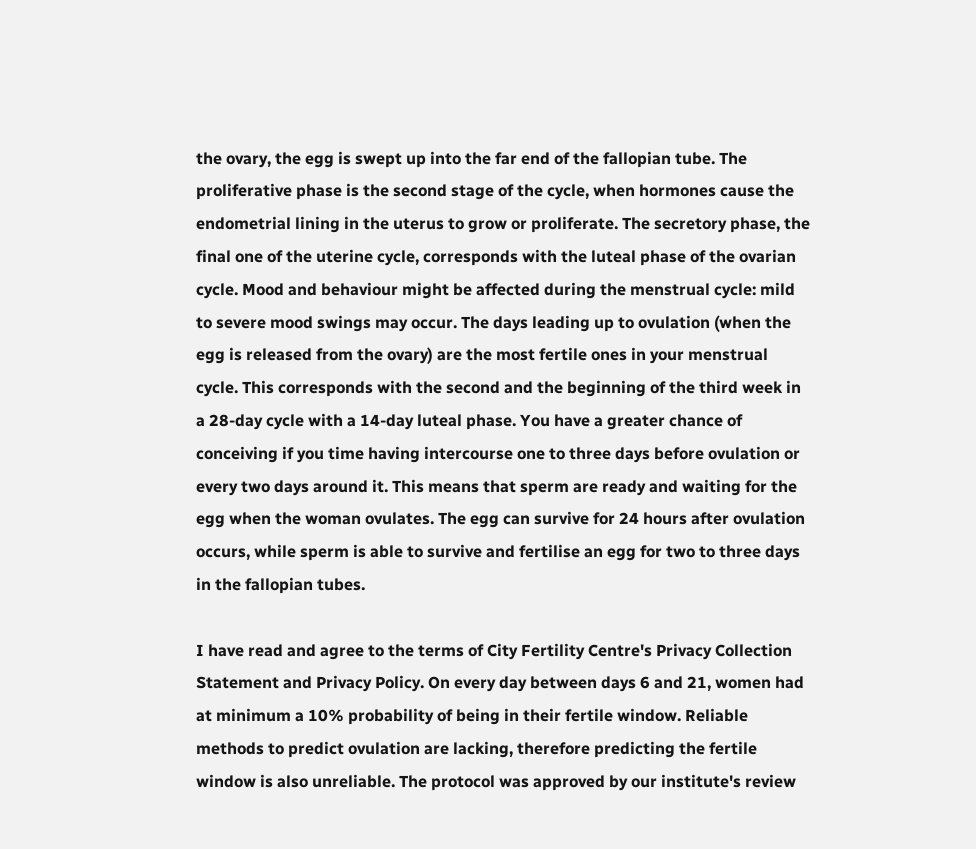the ovary, the egg is swept up into the far end of the fallopian tube. The proliferative phase is the second stage of the cycle, when hormones cause the endometrial lining in the uterus to grow or proliferate. The secretory phase, the final one of the uterine cycle, corresponds with the luteal phase of the ovarian cycle. Mood and behaviour might be affected during the menstrual cycle: mild to severe mood swings may occur. The days leading up to ovulation (when the egg is released from the ovary) are the most fertile ones in your menstrual cycle. This corresponds with the second and the beginning of the third week in a 28-day cycle with a 14-day luteal phase. You have a greater chance of conceiving if you time having intercourse one to three days before ovulation or every two days around it. This means that sperm are ready and waiting for the egg when the woman ovulates. The egg can survive for 24 hours after ovulation occurs, while sperm is able to survive and fertilise an egg for two to three days in the fallopian tubes.

I have read and agree to the terms of City Fertility Centre's Privacy Collection Statement and Privacy Policy. On every day between days 6 and 21, women had at minimum a 10% probability of being in their fertile window. Reliable methods to predict ovulation are lacking, therefore predicting the fertile window is also unreliable. The protocol was approved by our institute's review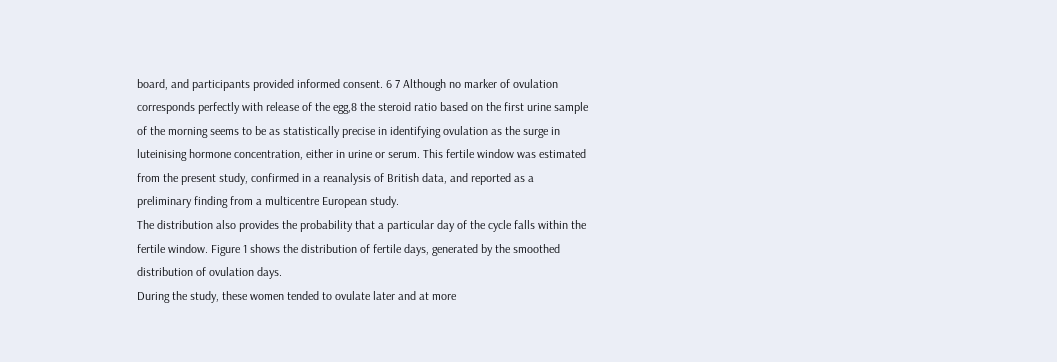board, and participants provided informed consent. 6 7 Although no marker of ovulation corresponds perfectly with release of the egg,8 the steroid ratio based on the first urine sample of the morning seems to be as statistically precise in identifying ovulation as the surge in luteinising hormone concentration, either in urine or serum. This fertile window was estimated from the present study, confirmed in a reanalysis of British data, and reported as a preliminary finding from a multicentre European study.
The distribution also provides the probability that a particular day of the cycle falls within the fertile window. Figure 1 shows the distribution of fertile days, generated by the smoothed distribution of ovulation days.
During the study, these women tended to ovulate later and at more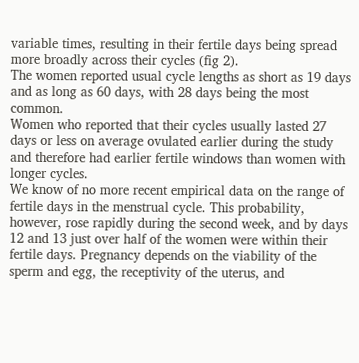variable times, resulting in their fertile days being spread more broadly across their cycles (fig 2).
The women reported usual cycle lengths as short as 19 days and as long as 60 days, with 28 days being the most common.
Women who reported that their cycles usually lasted 27 days or less on average ovulated earlier during the study and therefore had earlier fertile windows than women with longer cycles.
We know of no more recent empirical data on the range of fertile days in the menstrual cycle. This probability, however, rose rapidly during the second week, and by days 12 and 13 just over half of the women were within their fertile days. Pregnancy depends on the viability of the sperm and egg, the receptivity of the uterus, and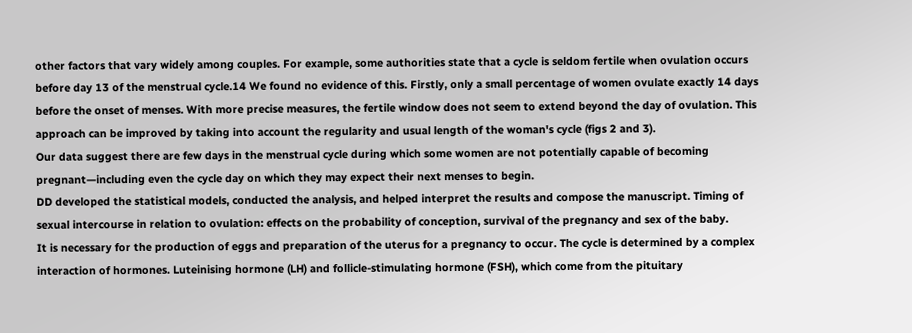other factors that vary widely among couples. For example, some authorities state that a cycle is seldom fertile when ovulation occurs before day 13 of the menstrual cycle.14 We found no evidence of this. Firstly, only a small percentage of women ovulate exactly 14 days before the onset of menses. With more precise measures, the fertile window does not seem to extend beyond the day of ovulation. This approach can be improved by taking into account the regularity and usual length of the woman's cycle (figs 2 and 3).
Our data suggest there are few days in the menstrual cycle during which some women are not potentially capable of becoming pregnant—including even the cycle day on which they may expect their next menses to begin.
DD developed the statistical models, conducted the analysis, and helped interpret the results and compose the manuscript. Timing of sexual intercourse in relation to ovulation: effects on the probability of conception, survival of the pregnancy and sex of the baby.
It is necessary for the production of eggs and preparation of the uterus for a pregnancy to occur. The cycle is determined by a complex interaction of hormones. Luteinising hormone (LH) and follicle-stimulating hormone (FSH), which come from the pituitary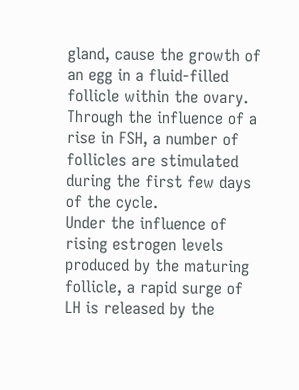gland, cause the growth of an egg in a fluid-filled follicle within the ovary. Through the influence of a rise in FSH, a number of follicles are stimulated during the first few days of the cycle.
Under the influence of rising estrogen levels produced by the maturing follicle, a rapid surge of LH is released by the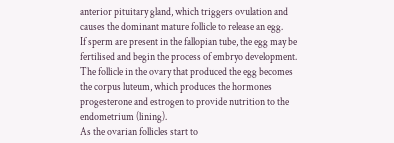anterior pituitary gland, which triggers ovulation and causes the dominant mature follicle to release an egg.
If sperm are present in the fallopian tube, the egg may be fertilised and begin the process of embryo development.
The follicle in the ovary that produced the egg becomes the corpus luteum, which produces the hormones progesterone and estrogen to provide nutrition to the endometrium (lining).
As the ovarian follicles start to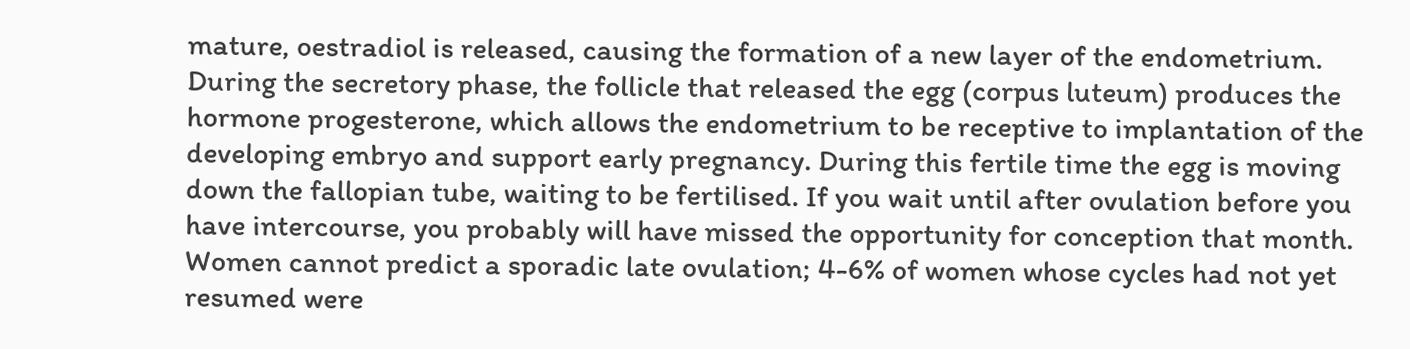mature, oestradiol is released, causing the formation of a new layer of the endometrium.
During the secretory phase, the follicle that released the egg (corpus luteum) produces the hormone progesterone, which allows the endometrium to be receptive to implantation of the developing embryo and support early pregnancy. During this fertile time the egg is moving down the fallopian tube, waiting to be fertilised. If you wait until after ovulation before you have intercourse, you probably will have missed the opportunity for conception that month. Women cannot predict a sporadic late ovulation; 4-6% of women whose cycles had not yet resumed were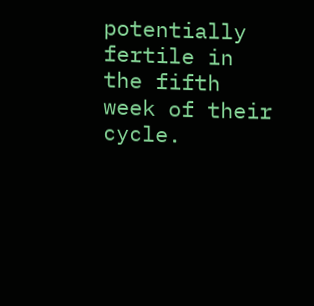potentially fertile in the fifth week of their cycle.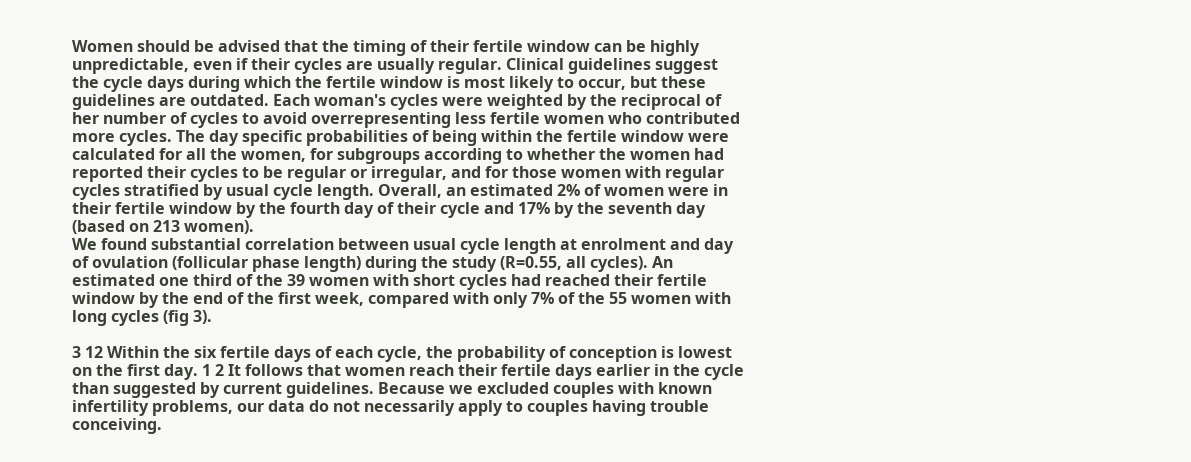Women should be advised that the timing of their fertile window can be highly unpredictable, even if their cycles are usually regular. Clinical guidelines suggest the cycle days during which the fertile window is most likely to occur, but these guidelines are outdated. Each woman's cycles were weighted by the reciprocal of her number of cycles to avoid overrepresenting less fertile women who contributed more cycles. The day specific probabilities of being within the fertile window were calculated for all the women, for subgroups according to whether the women had reported their cycles to be regular or irregular, and for those women with regular cycles stratified by usual cycle length. Overall, an estimated 2% of women were in their fertile window by the fourth day of their cycle and 17% by the seventh day (based on 213 women).
We found substantial correlation between usual cycle length at enrolment and day of ovulation (follicular phase length) during the study (R=0.55, all cycles). An estimated one third of the 39 women with short cycles had reached their fertile window by the end of the first week, compared with only 7% of the 55 women with long cycles (fig 3).

3 12 Within the six fertile days of each cycle, the probability of conception is lowest on the first day. 1 2 It follows that women reach their fertile days earlier in the cycle than suggested by current guidelines. Because we excluded couples with known infertility problems, our data do not necessarily apply to couples having trouble conceiving.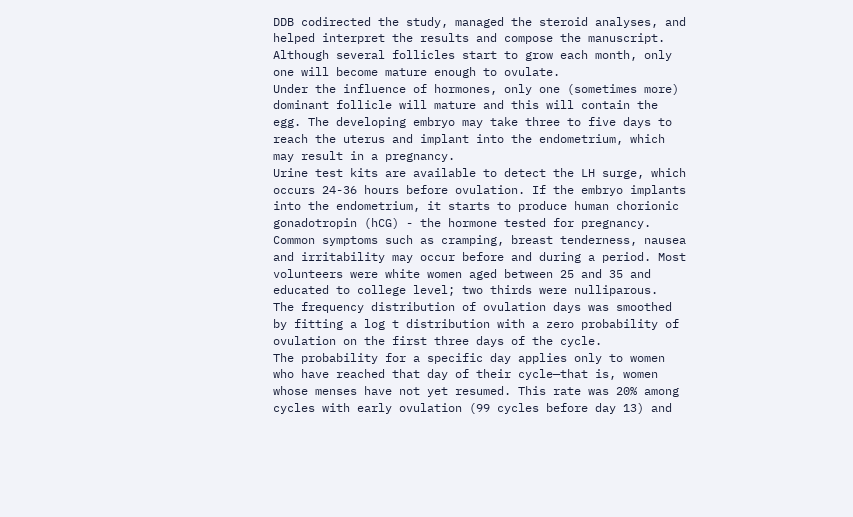DDB codirected the study, managed the steroid analyses, and helped interpret the results and compose the manuscript.
Although several follicles start to grow each month, only one will become mature enough to ovulate.
Under the influence of hormones, only one (sometimes more) dominant follicle will mature and this will contain the egg. The developing embryo may take three to five days to reach the uterus and implant into the endometrium, which may result in a pregnancy.
Urine test kits are available to detect the LH surge, which occurs 24-36 hours before ovulation. If the embryo implants into the endometrium, it starts to produce human chorionic gonadotropin (hCG) - the hormone tested for pregnancy.
Common symptoms such as cramping, breast tenderness, nausea and irritability may occur before and during a period. Most volunteers were white women aged between 25 and 35 and educated to college level; two thirds were nulliparous.
The frequency distribution of ovulation days was smoothed by fitting a log t distribution with a zero probability of ovulation on the first three days of the cycle.
The probability for a specific day applies only to women who have reached that day of their cycle—that is, women whose menses have not yet resumed. This rate was 20% among cycles with early ovulation (99 cycles before day 13) and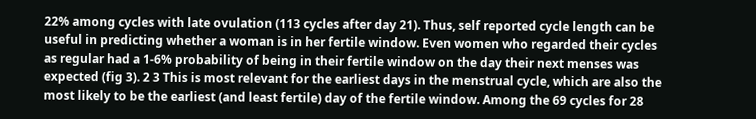22% among cycles with late ovulation (113 cycles after day 21). Thus, self reported cycle length can be useful in predicting whether a woman is in her fertile window. Even women who regarded their cycles as regular had a 1-6% probability of being in their fertile window on the day their next menses was expected (fig 3). 2 3 This is most relevant for the earliest days in the menstrual cycle, which are also the most likely to be the earliest (and least fertile) day of the fertile window. Among the 69 cycles for 28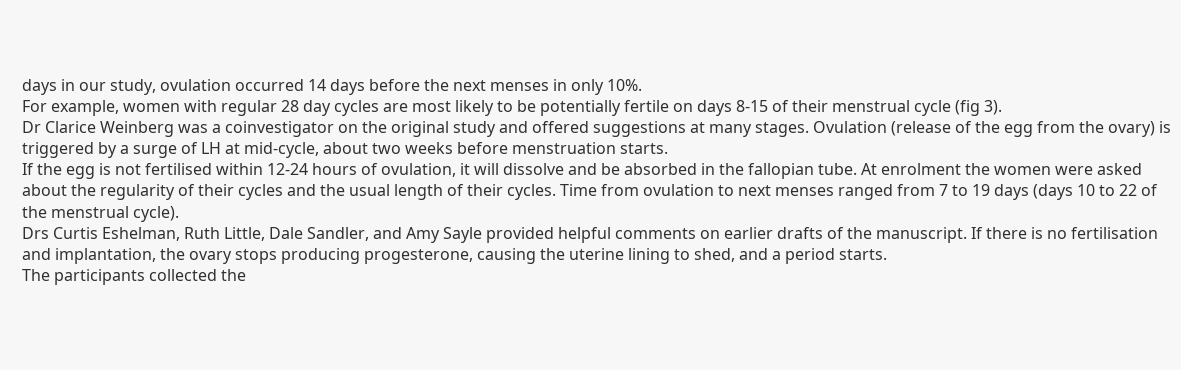days in our study, ovulation occurred 14 days before the next menses in only 10%.
For example, women with regular 28 day cycles are most likely to be potentially fertile on days 8-15 of their menstrual cycle (fig 3).
Dr Clarice Weinberg was a coinvestigator on the original study and offered suggestions at many stages. Ovulation (release of the egg from the ovary) is triggered by a surge of LH at mid-cycle, about two weeks before menstruation starts.
If the egg is not fertilised within 12-24 hours of ovulation, it will dissolve and be absorbed in the fallopian tube. At enrolment the women were asked about the regularity of their cycles and the usual length of their cycles. Time from ovulation to next menses ranged from 7 to 19 days (days 10 to 22 of the menstrual cycle).
Drs Curtis Eshelman, Ruth Little, Dale Sandler, and Amy Sayle provided helpful comments on earlier drafts of the manuscript. If there is no fertilisation and implantation, the ovary stops producing progesterone, causing the uterine lining to shed, and a period starts.
The participants collected the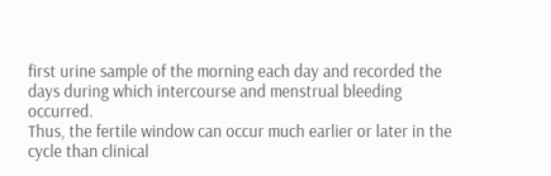first urine sample of the morning each day and recorded the days during which intercourse and menstrual bleeding occurred.
Thus, the fertile window can occur much earlier or later in the cycle than clinical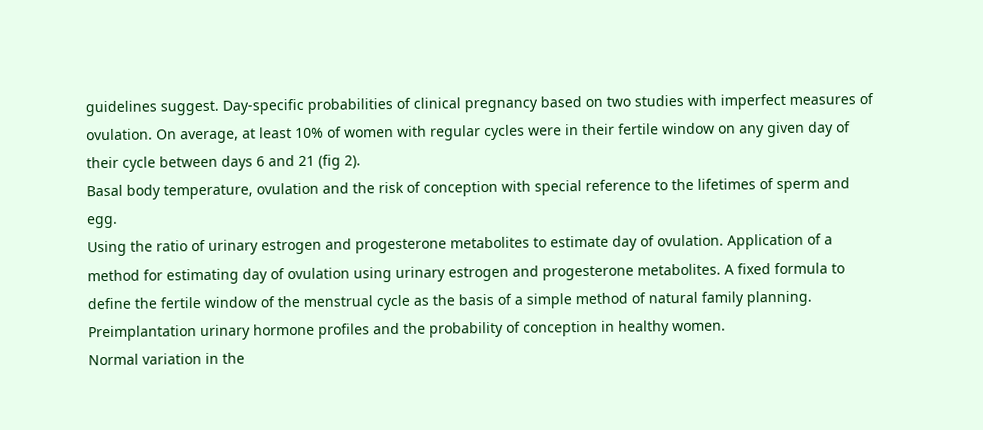guidelines suggest. Day-specific probabilities of clinical pregnancy based on two studies with imperfect measures of ovulation. On average, at least 10% of women with regular cycles were in their fertile window on any given day of their cycle between days 6 and 21 (fig 2).
Basal body temperature, ovulation and the risk of conception with special reference to the lifetimes of sperm and egg.
Using the ratio of urinary estrogen and progesterone metabolites to estimate day of ovulation. Application of a method for estimating day of ovulation using urinary estrogen and progesterone metabolites. A fixed formula to define the fertile window of the menstrual cycle as the basis of a simple method of natural family planning. Preimplantation urinary hormone profiles and the probability of conception in healthy women.
Normal variation in the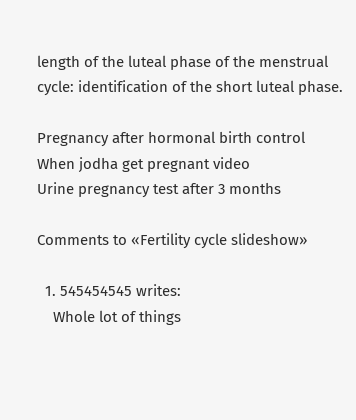length of the luteal phase of the menstrual cycle: identification of the short luteal phase.

Pregnancy after hormonal birth control
When jodha get pregnant video
Urine pregnancy test after 3 months

Comments to «Fertility cycle slideshow»

  1. 545454545 writes:
    Whole lot of things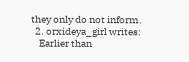they only do not inform.
  2. orxideya_girl writes:
    Earlier than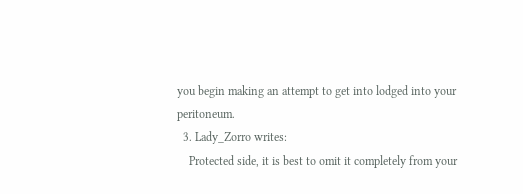you begin making an attempt to get into lodged into your peritoneum.
  3. Lady_Zorro writes:
    Protected side, it is best to omit it completely from your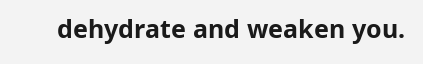dehydrate and weaken you.